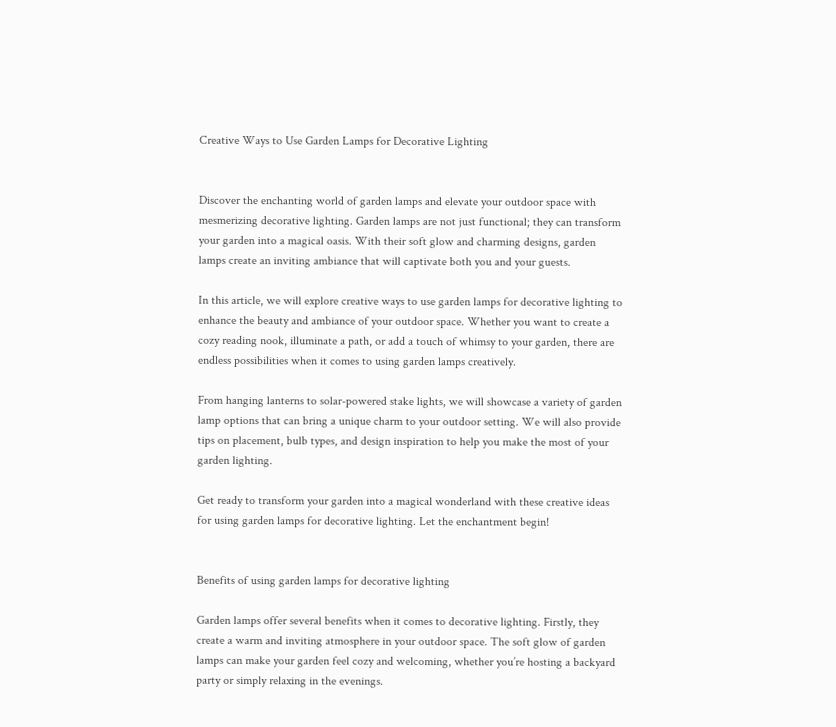Creative Ways to Use Garden Lamps for Decorative Lighting


Discover the enchanting world of garden lamps and elevate your outdoor space with mesmerizing decorative lighting. Garden lamps are not just functional; they can transform your garden into a magical oasis. With their soft glow and charming designs, garden lamps create an inviting ambiance that will captivate both you and your guests.

In this article, we will explore creative ways to use garden lamps for decorative lighting to enhance the beauty and ambiance of your outdoor space. Whether you want to create a cozy reading nook, illuminate a path, or add a touch of whimsy to your garden, there are endless possibilities when it comes to using garden lamps creatively.

From hanging lanterns to solar-powered stake lights, we will showcase a variety of garden lamp options that can bring a unique charm to your outdoor setting. We will also provide tips on placement, bulb types, and design inspiration to help you make the most of your garden lighting.

Get ready to transform your garden into a magical wonderland with these creative ideas for using garden lamps for decorative lighting. Let the enchantment begin!


Benefits of using garden lamps for decorative lighting

Garden lamps offer several benefits when it comes to decorative lighting. Firstly, they create a warm and inviting atmosphere in your outdoor space. The soft glow of garden lamps can make your garden feel cozy and welcoming, whether you’re hosting a backyard party or simply relaxing in the evenings.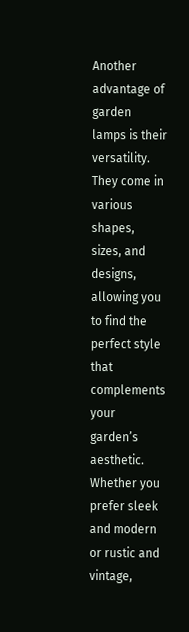Another advantage of garden lamps is their versatility. They come in various shapes, sizes, and designs, allowing you to find the perfect style that complements your garden’s aesthetic. Whether you prefer sleek and modern or rustic and vintage,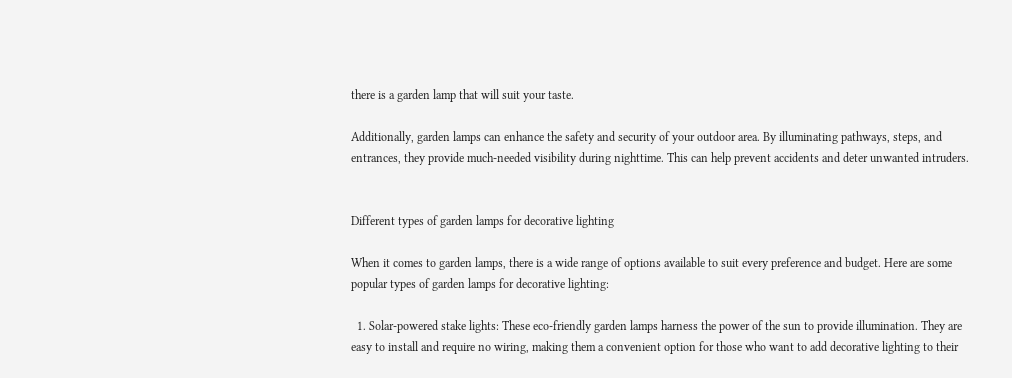there is a garden lamp that will suit your taste.

Additionally, garden lamps can enhance the safety and security of your outdoor area. By illuminating pathways, steps, and entrances, they provide much-needed visibility during nighttime. This can help prevent accidents and deter unwanted intruders.


Different types of garden lamps for decorative lighting

When it comes to garden lamps, there is a wide range of options available to suit every preference and budget. Here are some popular types of garden lamps for decorative lighting:

  1. Solar-powered stake lights: These eco-friendly garden lamps harness the power of the sun to provide illumination. They are easy to install and require no wiring, making them a convenient option for those who want to add decorative lighting to their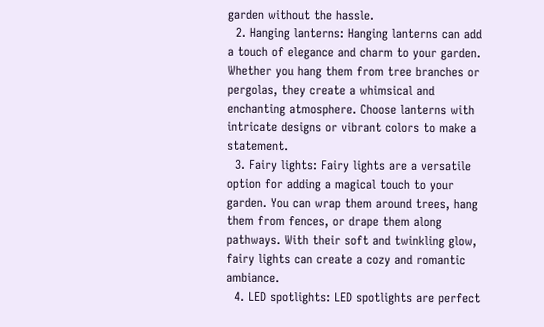garden without the hassle.
  2. Hanging lanterns: Hanging lanterns can add a touch of elegance and charm to your garden. Whether you hang them from tree branches or pergolas, they create a whimsical and enchanting atmosphere. Choose lanterns with intricate designs or vibrant colors to make a statement.
  3. Fairy lights: Fairy lights are a versatile option for adding a magical touch to your garden. You can wrap them around trees, hang them from fences, or drape them along pathways. With their soft and twinkling glow, fairy lights can create a cozy and romantic ambiance.
  4. LED spotlights: LED spotlights are perfect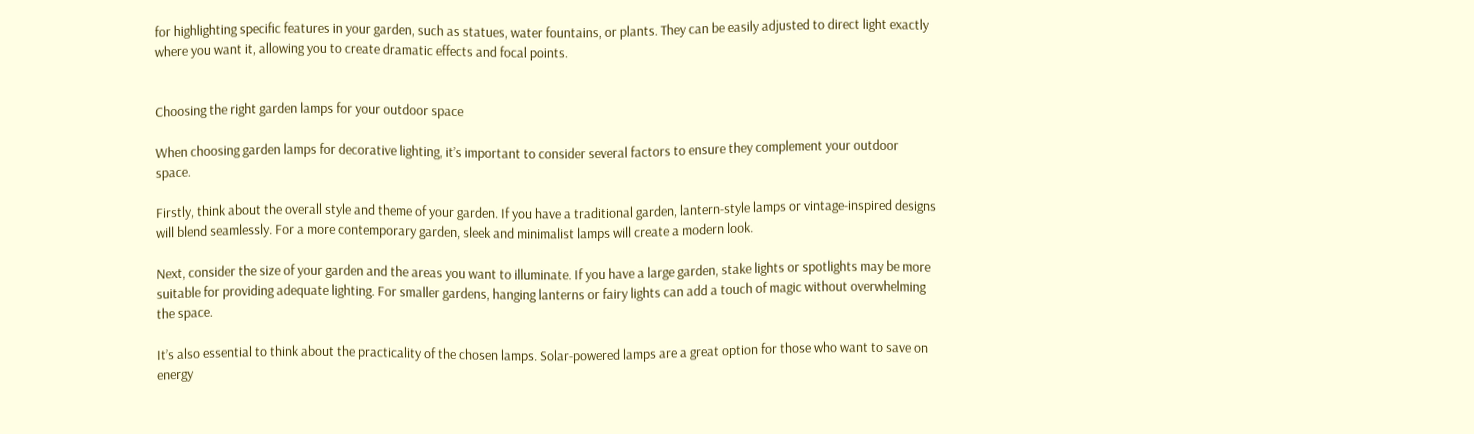for highlighting specific features in your garden, such as statues, water fountains, or plants. They can be easily adjusted to direct light exactly where you want it, allowing you to create dramatic effects and focal points.


Choosing the right garden lamps for your outdoor space

When choosing garden lamps for decorative lighting, it’s important to consider several factors to ensure they complement your outdoor space.

Firstly, think about the overall style and theme of your garden. If you have a traditional garden, lantern-style lamps or vintage-inspired designs will blend seamlessly. For a more contemporary garden, sleek and minimalist lamps will create a modern look.

Next, consider the size of your garden and the areas you want to illuminate. If you have a large garden, stake lights or spotlights may be more suitable for providing adequate lighting. For smaller gardens, hanging lanterns or fairy lights can add a touch of magic without overwhelming the space.

It’s also essential to think about the practicality of the chosen lamps. Solar-powered lamps are a great option for those who want to save on energy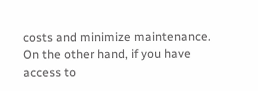costs and minimize maintenance. On the other hand, if you have access to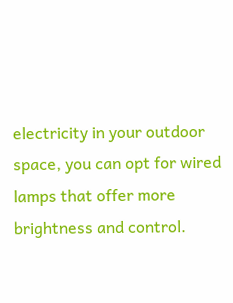electricity in your outdoor space, you can opt for wired lamps that offer more brightness and control.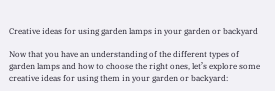Creative ideas for using garden lamps in your garden or backyard

Now that you have an understanding of the different types of garden lamps and how to choose the right ones, let’s explore some creative ideas for using them in your garden or backyard: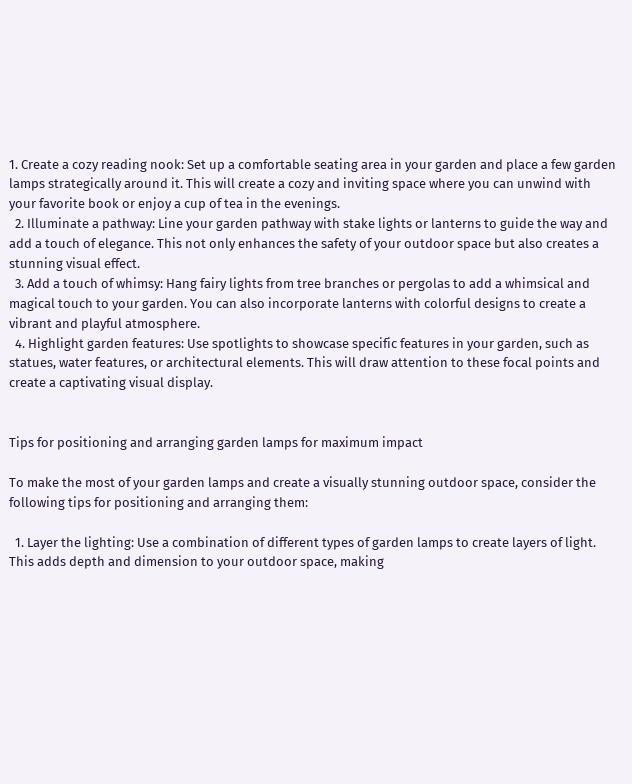1. Create a cozy reading nook: Set up a comfortable seating area in your garden and place a few garden lamps strategically around it. This will create a cozy and inviting space where you can unwind with your favorite book or enjoy a cup of tea in the evenings.
  2. Illuminate a pathway: Line your garden pathway with stake lights or lanterns to guide the way and add a touch of elegance. This not only enhances the safety of your outdoor space but also creates a stunning visual effect.
  3. Add a touch of whimsy: Hang fairy lights from tree branches or pergolas to add a whimsical and magical touch to your garden. You can also incorporate lanterns with colorful designs to create a vibrant and playful atmosphere.
  4. Highlight garden features: Use spotlights to showcase specific features in your garden, such as statues, water features, or architectural elements. This will draw attention to these focal points and create a captivating visual display.


Tips for positioning and arranging garden lamps for maximum impact

To make the most of your garden lamps and create a visually stunning outdoor space, consider the following tips for positioning and arranging them:

  1. Layer the lighting: Use a combination of different types of garden lamps to create layers of light. This adds depth and dimension to your outdoor space, making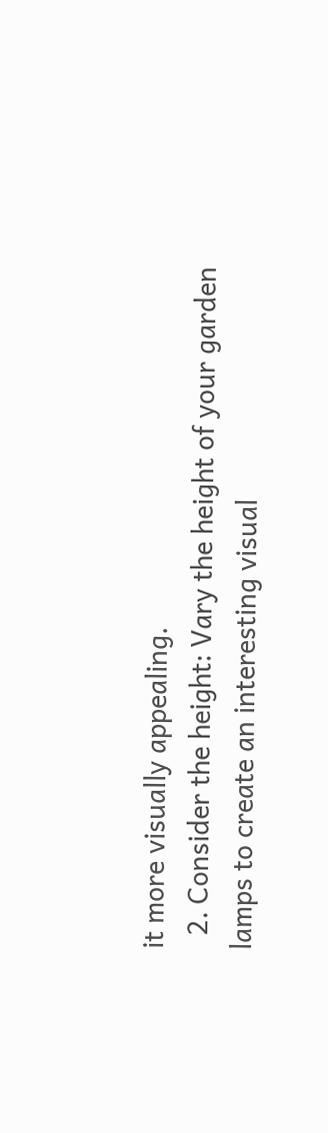it more visually appealing.
  2. Consider the height: Vary the height of your garden lamps to create an interesting visual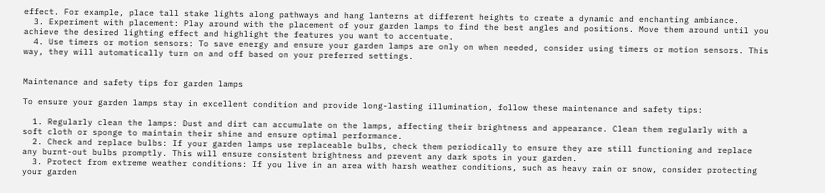effect. For example, place tall stake lights along pathways and hang lanterns at different heights to create a dynamic and enchanting ambiance.
  3. Experiment with placement: Play around with the placement of your garden lamps to find the best angles and positions. Move them around until you achieve the desired lighting effect and highlight the features you want to accentuate.
  4. Use timers or motion sensors: To save energy and ensure your garden lamps are only on when needed, consider using timers or motion sensors. This way, they will automatically turn on and off based on your preferred settings.


Maintenance and safety tips for garden lamps

To ensure your garden lamps stay in excellent condition and provide long-lasting illumination, follow these maintenance and safety tips:

  1. Regularly clean the lamps: Dust and dirt can accumulate on the lamps, affecting their brightness and appearance. Clean them regularly with a soft cloth or sponge to maintain their shine and ensure optimal performance.
  2. Check and replace bulbs: If your garden lamps use replaceable bulbs, check them periodically to ensure they are still functioning and replace any burnt-out bulbs promptly. This will ensure consistent brightness and prevent any dark spots in your garden.
  3. Protect from extreme weather conditions: If you live in an area with harsh weather conditions, such as heavy rain or snow, consider protecting your garden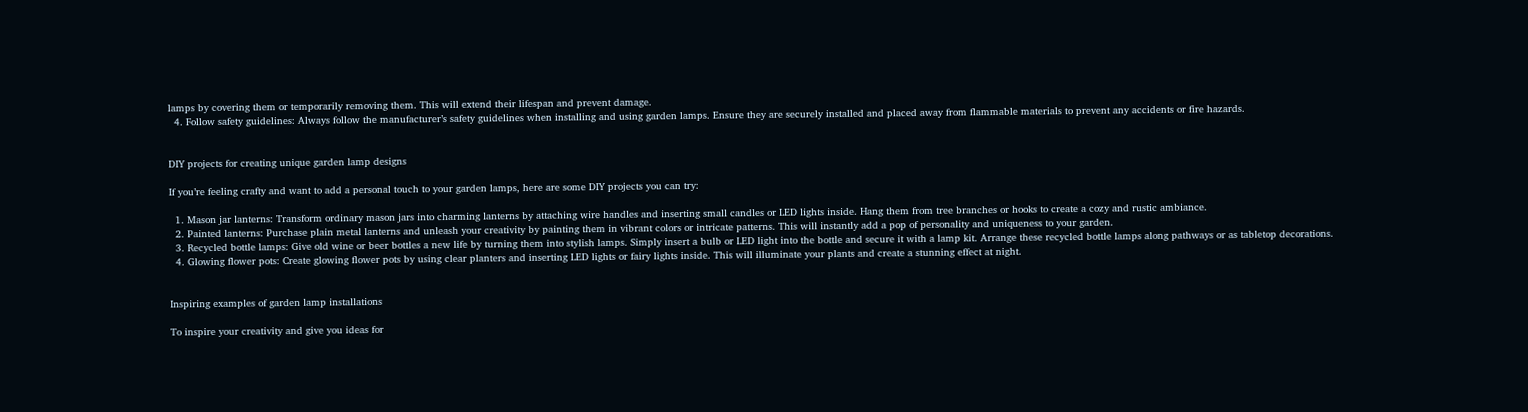lamps by covering them or temporarily removing them. This will extend their lifespan and prevent damage.
  4. Follow safety guidelines: Always follow the manufacturer’s safety guidelines when installing and using garden lamps. Ensure they are securely installed and placed away from flammable materials to prevent any accidents or fire hazards.


DIY projects for creating unique garden lamp designs

If you’re feeling crafty and want to add a personal touch to your garden lamps, here are some DIY projects you can try:

  1. Mason jar lanterns: Transform ordinary mason jars into charming lanterns by attaching wire handles and inserting small candles or LED lights inside. Hang them from tree branches or hooks to create a cozy and rustic ambiance.
  2. Painted lanterns: Purchase plain metal lanterns and unleash your creativity by painting them in vibrant colors or intricate patterns. This will instantly add a pop of personality and uniqueness to your garden.
  3. Recycled bottle lamps: Give old wine or beer bottles a new life by turning them into stylish lamps. Simply insert a bulb or LED light into the bottle and secure it with a lamp kit. Arrange these recycled bottle lamps along pathways or as tabletop decorations.
  4. Glowing flower pots: Create glowing flower pots by using clear planters and inserting LED lights or fairy lights inside. This will illuminate your plants and create a stunning effect at night.


Inspiring examples of garden lamp installations

To inspire your creativity and give you ideas for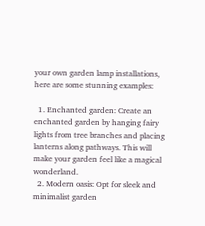your own garden lamp installations, here are some stunning examples:

  1. Enchanted garden: Create an enchanted garden by hanging fairy lights from tree branches and placing lanterns along pathways. This will make your garden feel like a magical wonderland.
  2. Modern oasis: Opt for sleek and minimalist garden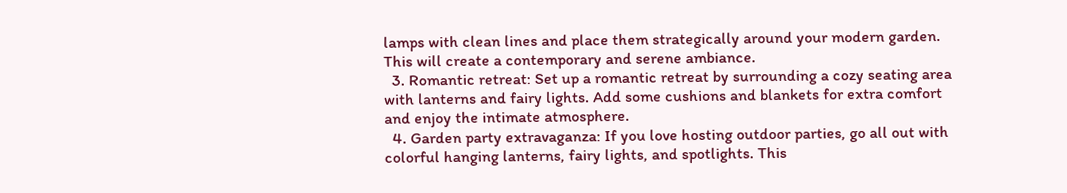lamps with clean lines and place them strategically around your modern garden. This will create a contemporary and serene ambiance.
  3. Romantic retreat: Set up a romantic retreat by surrounding a cozy seating area with lanterns and fairy lights. Add some cushions and blankets for extra comfort and enjoy the intimate atmosphere.
  4. Garden party extravaganza: If you love hosting outdoor parties, go all out with colorful hanging lanterns, fairy lights, and spotlights. This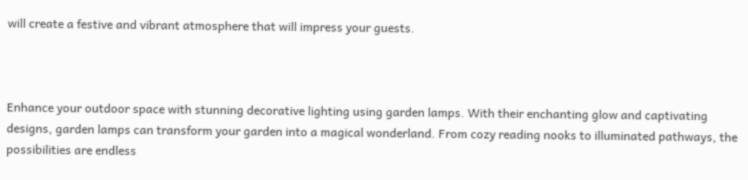will create a festive and vibrant atmosphere that will impress your guests.



Enhance your outdoor space with stunning decorative lighting using garden lamps. With their enchanting glow and captivating designs, garden lamps can transform your garden into a magical wonderland. From cozy reading nooks to illuminated pathways, the possibilities are endless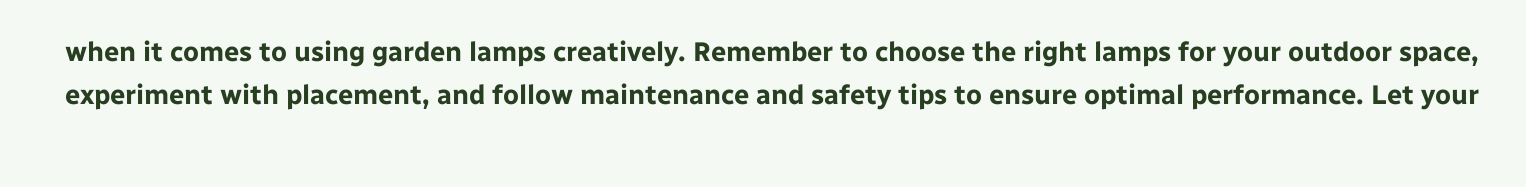when it comes to using garden lamps creatively. Remember to choose the right lamps for your outdoor space, experiment with placement, and follow maintenance and safety tips to ensure optimal performance. Let your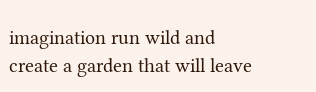imagination run wild and create a garden that will leave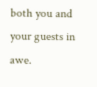both you and your guests in awe.